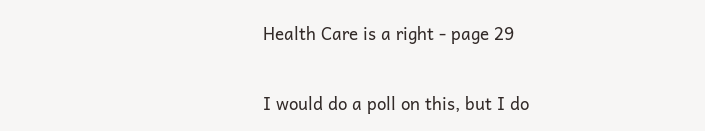Health Care is a right - page 29

I would do a poll on this, but I do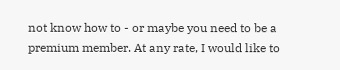not know how to - or maybe you need to be a premium member. At any rate, I would like to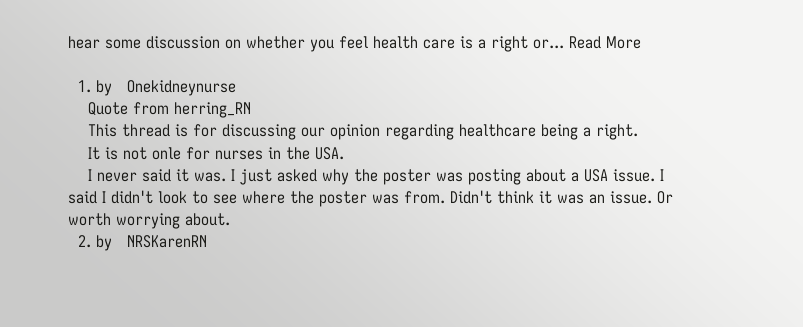hear some discussion on whether you feel health care is a right or... Read More

  1. by   Onekidneynurse
    Quote from herring_RN
    This thread is for discussing our opinion regarding healthcare being a right.
    It is not onle for nurses in the USA.
    I never said it was. I just asked why the poster was posting about a USA issue. I said I didn't look to see where the poster was from. Didn't think it was an issue. Or worth worrying about.
  2. by   NRSKarenRN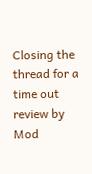Closing the thread for a time out review by Mod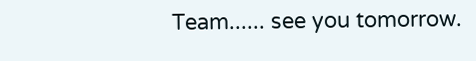Team...... see you tomorrow.